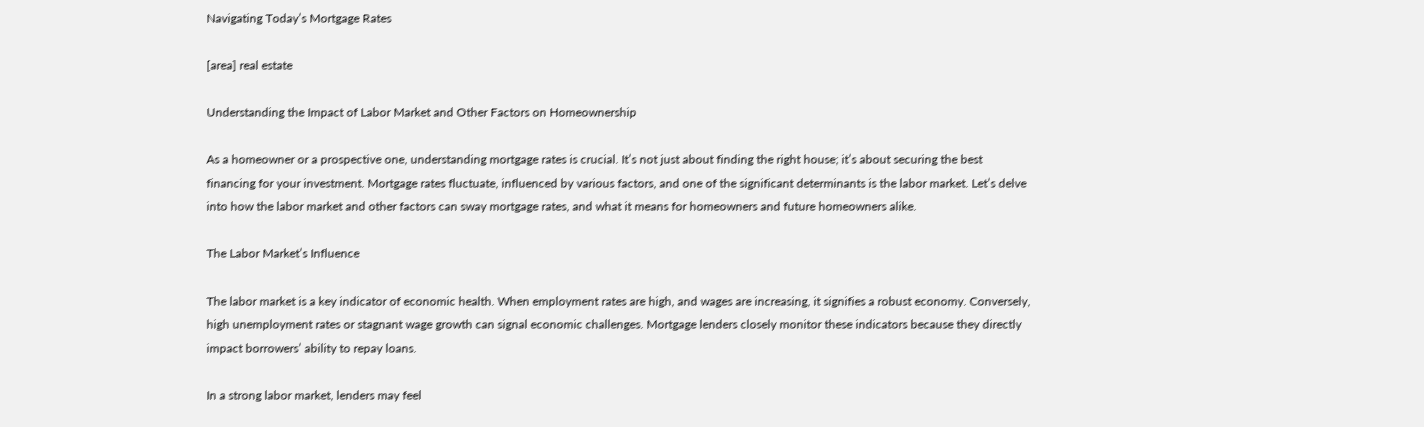Navigating Today’s Mortgage Rates

[area] real estate

Understanding the Impact of Labor Market and Other Factors on Homeownership

As a homeowner or a prospective one, understanding mortgage rates is crucial. It’s not just about finding the right house; it’s about securing the best financing for your investment. Mortgage rates fluctuate, influenced by various factors, and one of the significant determinants is the labor market. Let’s delve into how the labor market and other factors can sway mortgage rates, and what it means for homeowners and future homeowners alike.

The Labor Market’s Influence

The labor market is a key indicator of economic health. When employment rates are high, and wages are increasing, it signifies a robust economy. Conversely, high unemployment rates or stagnant wage growth can signal economic challenges. Mortgage lenders closely monitor these indicators because they directly impact borrowers’ ability to repay loans.

In a strong labor market, lenders may feel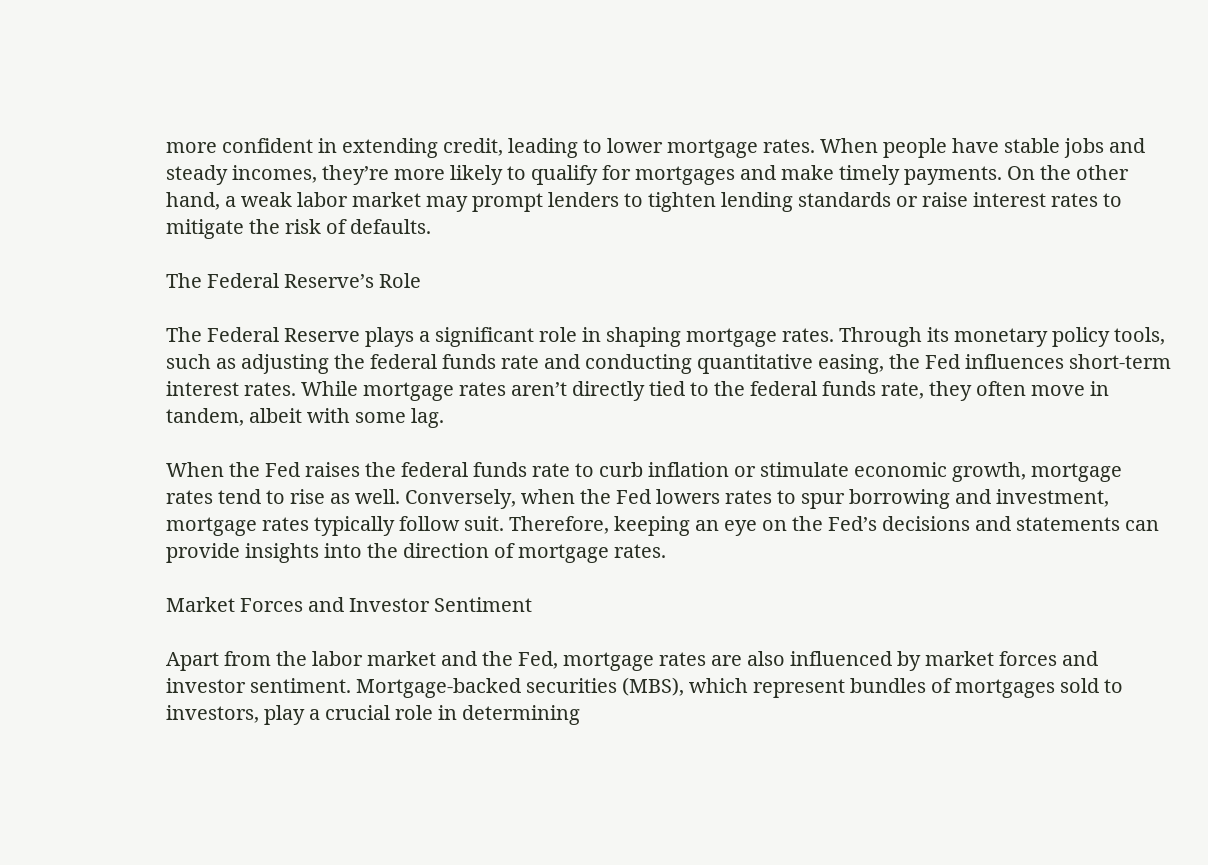more confident in extending credit, leading to lower mortgage rates. When people have stable jobs and steady incomes, they’re more likely to qualify for mortgages and make timely payments. On the other hand, a weak labor market may prompt lenders to tighten lending standards or raise interest rates to mitigate the risk of defaults.

The Federal Reserve’s Role

The Federal Reserve plays a significant role in shaping mortgage rates. Through its monetary policy tools, such as adjusting the federal funds rate and conducting quantitative easing, the Fed influences short-term interest rates. While mortgage rates aren’t directly tied to the federal funds rate, they often move in tandem, albeit with some lag.

When the Fed raises the federal funds rate to curb inflation or stimulate economic growth, mortgage rates tend to rise as well. Conversely, when the Fed lowers rates to spur borrowing and investment, mortgage rates typically follow suit. Therefore, keeping an eye on the Fed’s decisions and statements can provide insights into the direction of mortgage rates.

Market Forces and Investor Sentiment

Apart from the labor market and the Fed, mortgage rates are also influenced by market forces and investor sentiment. Mortgage-backed securities (MBS), which represent bundles of mortgages sold to investors, play a crucial role in determining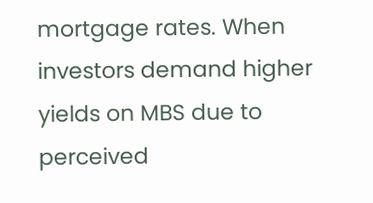mortgage rates. When investors demand higher yields on MBS due to perceived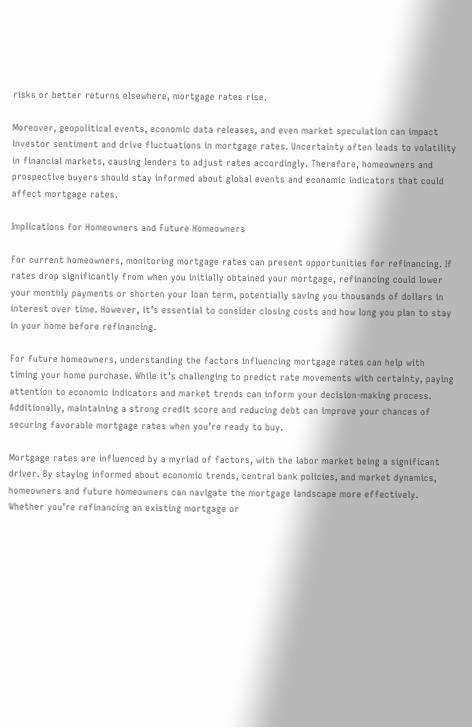risks or better returns elsewhere, mortgage rates rise.

Moreover, geopolitical events, economic data releases, and even market speculation can impact investor sentiment and drive fluctuations in mortgage rates. Uncertainty often leads to volatility in financial markets, causing lenders to adjust rates accordingly. Therefore, homeowners and prospective buyers should stay informed about global events and economic indicators that could affect mortgage rates.

Implications for Homeowners and Future Homeowners

For current homeowners, monitoring mortgage rates can present opportunities for refinancing. If rates drop significantly from when you initially obtained your mortgage, refinancing could lower your monthly payments or shorten your loan term, potentially saving you thousands of dollars in interest over time. However, it’s essential to consider closing costs and how long you plan to stay in your home before refinancing.

For future homeowners, understanding the factors influencing mortgage rates can help with timing your home purchase. While it’s challenging to predict rate movements with certainty, paying attention to economic indicators and market trends can inform your decision-making process. Additionally, maintaining a strong credit score and reducing debt can improve your chances of securing favorable mortgage rates when you’re ready to buy.

Mortgage rates are influenced by a myriad of factors, with the labor market being a significant driver. By staying informed about economic trends, central bank policies, and market dynamics, homeowners and future homeowners can navigate the mortgage landscape more effectively. Whether you’re refinancing an existing mortgage or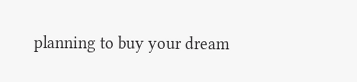planning to buy your dream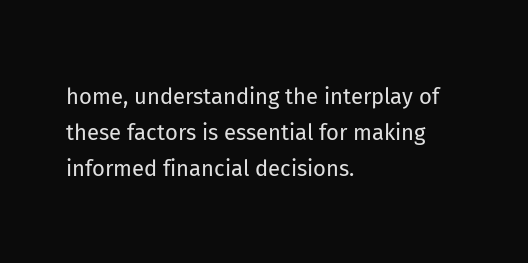home, understanding the interplay of these factors is essential for making informed financial decisions.